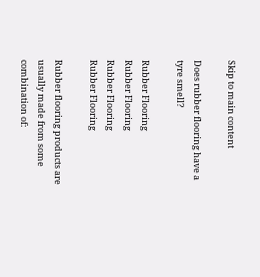Skip to main content

Does rubber flooring have a tyre smell?

Rubber Flooring
Rubber Flooring
Rubber Flooring
Rubber Flooring

Rubber flooring products are usually made from some combination of: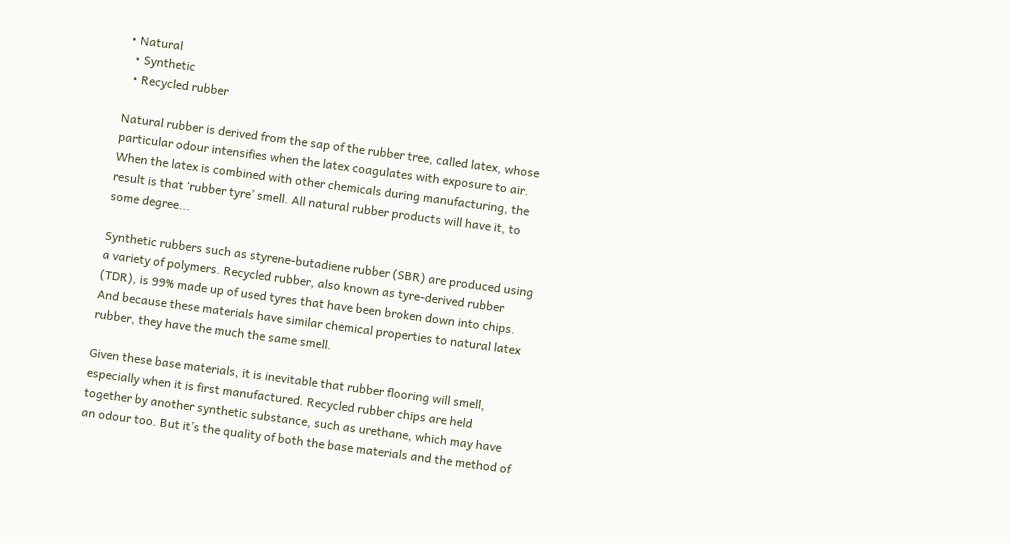• Natural
  • Synthetic
  • Recycled rubber

Natural rubber is derived from the sap of the rubber tree, called latex, whose particular odour intensifies when the latex coagulates with exposure to air. When the latex is combined with other chemicals during manufacturing, the result is that ‘rubber tyre’ smell. All natural rubber products will have it, to some degree...

Synthetic rubbers such as styrene-butadiene rubber (SBR) are produced using a variety of polymers. Recycled rubber, also known as tyre-derived rubber (TDR), is 99% made up of used tyres that have been broken down into chips. And because these materials have similar chemical properties to natural latex rubber, they have the much the same smell.

Given these base materials, it is inevitable that rubber flooring will smell, especially when it is first manufactured. Recycled rubber chips are held together by another synthetic substance, such as urethane, which may have an odour too. But it’s the quality of both the base materials and the method of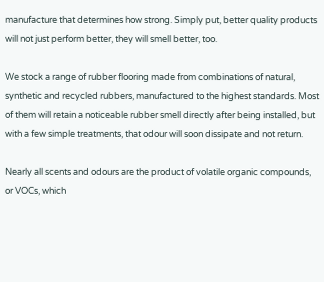manufacture that determines how strong. Simply put, better quality products will not just perform better, they will smell better, too.

We stock a range of rubber flooring made from combinations of natural, synthetic and recycled rubbers, manufactured to the highest standards. Most of them will retain a noticeable rubber smell directly after being installed, but with a few simple treatments, that odour will soon dissipate and not return.

Nearly all scents and odours are the product of volatile organic compounds, or VOCs, which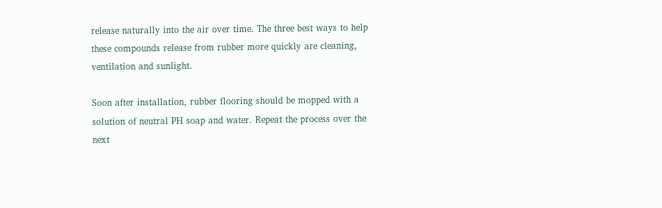release naturally into the air over time. The three best ways to help these compounds release from rubber more quickly are cleaning, ventilation and sunlight.

Soon after installation, rubber flooring should be mopped with a solution of neutral PH soap and water. Repeat the process over the next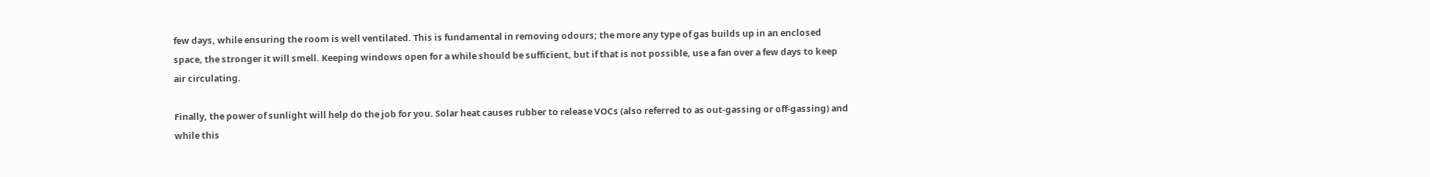few days, while ensuring the room is well ventilated. This is fundamental in removing odours; the more any type of gas builds up in an enclosed space, the stronger it will smell. Keeping windows open for a while should be sufficient, but if that is not possible, use a fan over a few days to keep air circulating.

Finally, the power of sunlight will help do the job for you. Solar heat causes rubber to release VOCs (also referred to as out-gassing or off-gassing) and while this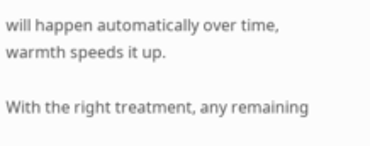will happen automatically over time, warmth speeds it up.

With the right treatment, any remaining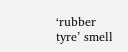‘rubber tyre’ smell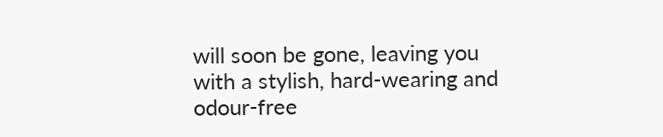will soon be gone, leaving you with a stylish, hard-wearing and odour-free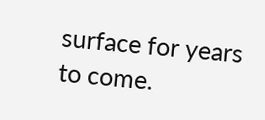surface for years to come.